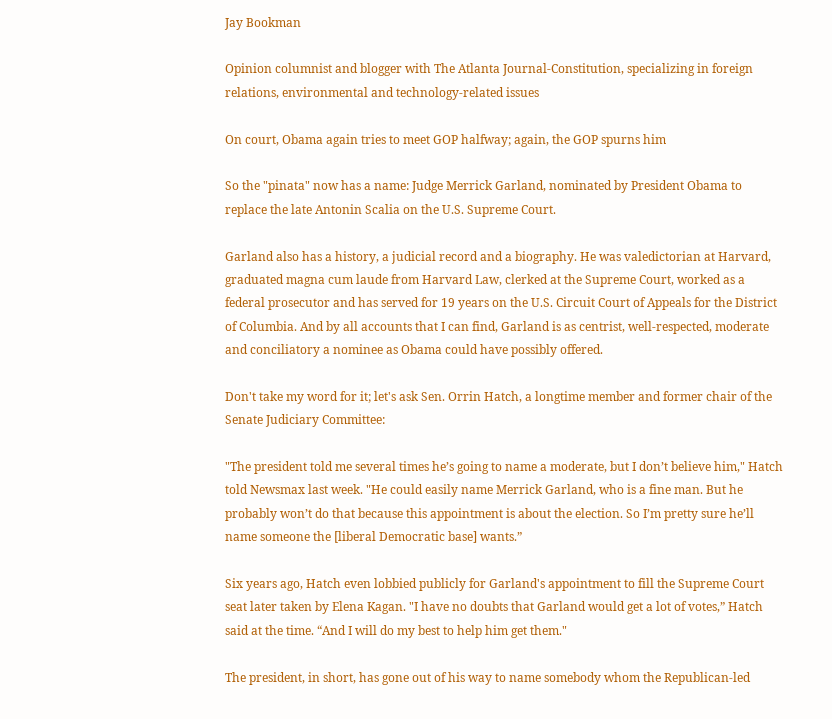Jay Bookman

Opinion columnist and blogger with The Atlanta Journal-Constitution, specializing in foreign relations, environmental and technology-related issues

On court, Obama again tries to meet GOP halfway; again, the GOP spurns him

So the "pinata" now has a name: Judge Merrick Garland, nominated by President Obama to replace the late Antonin Scalia on the U.S. Supreme Court.

Garland also has a history, a judicial record and a biography. He was valedictorian at Harvard, graduated magna cum laude from Harvard Law, clerked at the Supreme Court, worked as a federal prosecutor and has served for 19 years on the U.S. Circuit Court of Appeals for the District of Columbia. And by all accounts that I can find, Garland is as centrist, well-respected, moderate and conciliatory a nominee as Obama could have possibly offered.

Don't take my word for it; let's ask Sen. Orrin Hatch, a longtime member and former chair of the Senate Judiciary Committee:

"The president told me several times he’s going to name a moderate, but I don’t believe him," Hatch told Newsmax last week. "He could easily name Merrick Garland, who is a fine man. But he probably won’t do that because this appointment is about the election. So I’m pretty sure he’ll name someone the [liberal Democratic base] wants.”

Six years ago, Hatch even lobbied publicly for Garland's appointment to fill the Supreme Court seat later taken by Elena Kagan. "I have no doubts that Garland would get a lot of votes,” Hatch said at the time. “And I will do my best to help him get them."

The president, in short, has gone out of his way to name somebody whom the Republican-led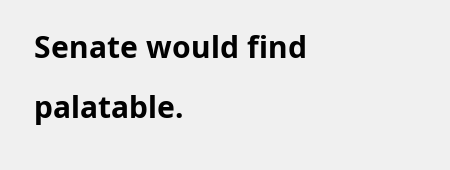Senate would find palatable.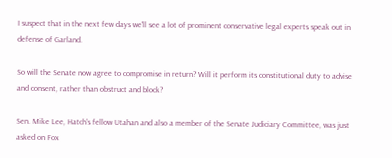I suspect that in the next few days we'll see a lot of prominent conservative legal experts speak out in defense of Garland.

So will the Senate now agree to compromise in return? Will it perform its constitutional duty to advise and consent, rather than obstruct and block?

Sen. Mike Lee, Hatch's fellow Utahan and also a member of the Senate Judiciary Committee, was just asked on Fox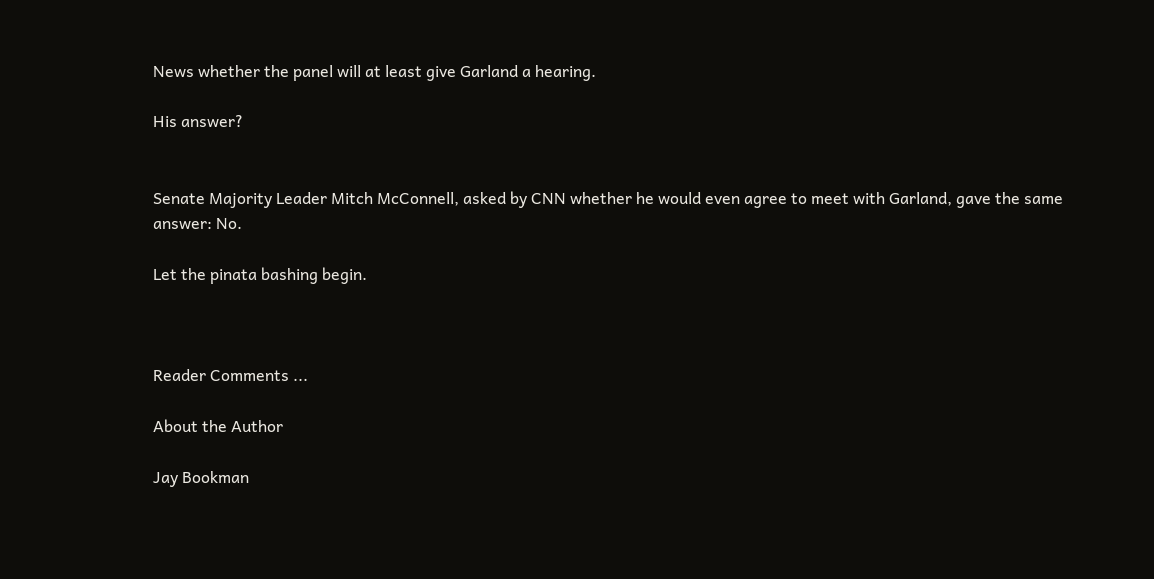News whether the panel will at least give Garland a hearing.

His answer?


Senate Majority Leader Mitch McConnell, asked by CNN whether he would even agree to meet with Garland, gave the same answer: No.

Let the pinata bashing begin.



Reader Comments ...

About the Author

Jay Bookman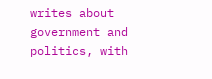writes about government and politics, with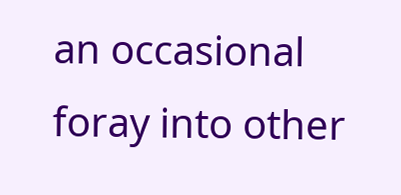an occasional foray into other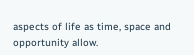aspects of life as time, space and opportunity allow.